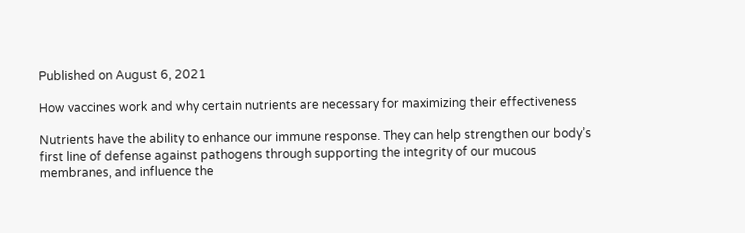Published on August 6, 2021

How vaccines work and why certain nutrients are necessary for maximizing their effectiveness

Nutrients have the ability to enhance our immune response. They can help strengthen our body’s first line of defense against pathogens through supporting the integrity of our mucous membranes, and influence the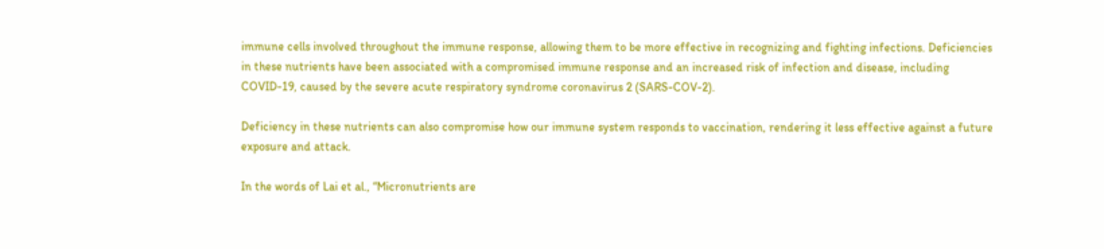immune cells involved throughout the immune response, allowing them to be more effective in recognizing and fighting infections. Deficiencies in these nutrients have been associated with a compromised immune response and an increased risk of infection and disease, including COVID-19, caused by the severe acute respiratory syndrome coronavirus 2 (SARS-COV-2).

Deficiency in these nutrients can also compromise how our immune system responds to vaccination, rendering it less effective against a future exposure and attack.

In the words of Lai et al., “Micronutrients are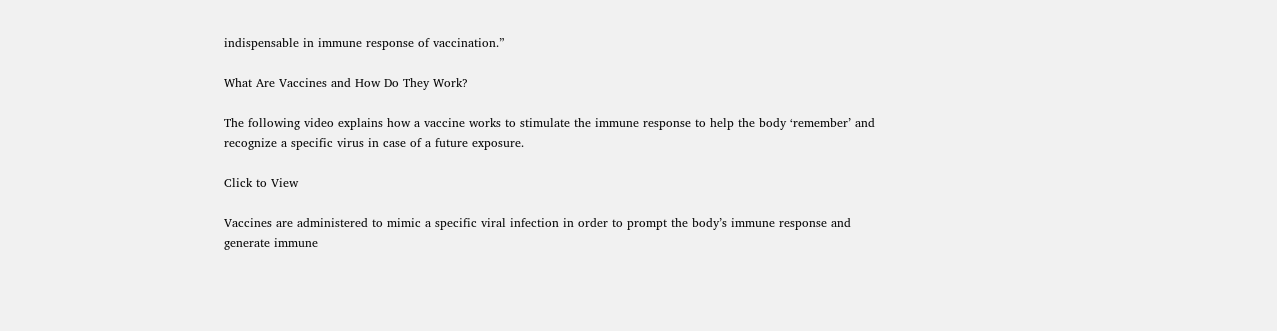indispensable in immune response of vaccination.”

What Are Vaccines and How Do They Work?

The following video explains how a vaccine works to stimulate the immune response to help the body ‘remember’ and recognize a specific virus in case of a future exposure.

Click to View

Vaccines are administered to mimic a specific viral infection in order to prompt the body’s immune response and generate immune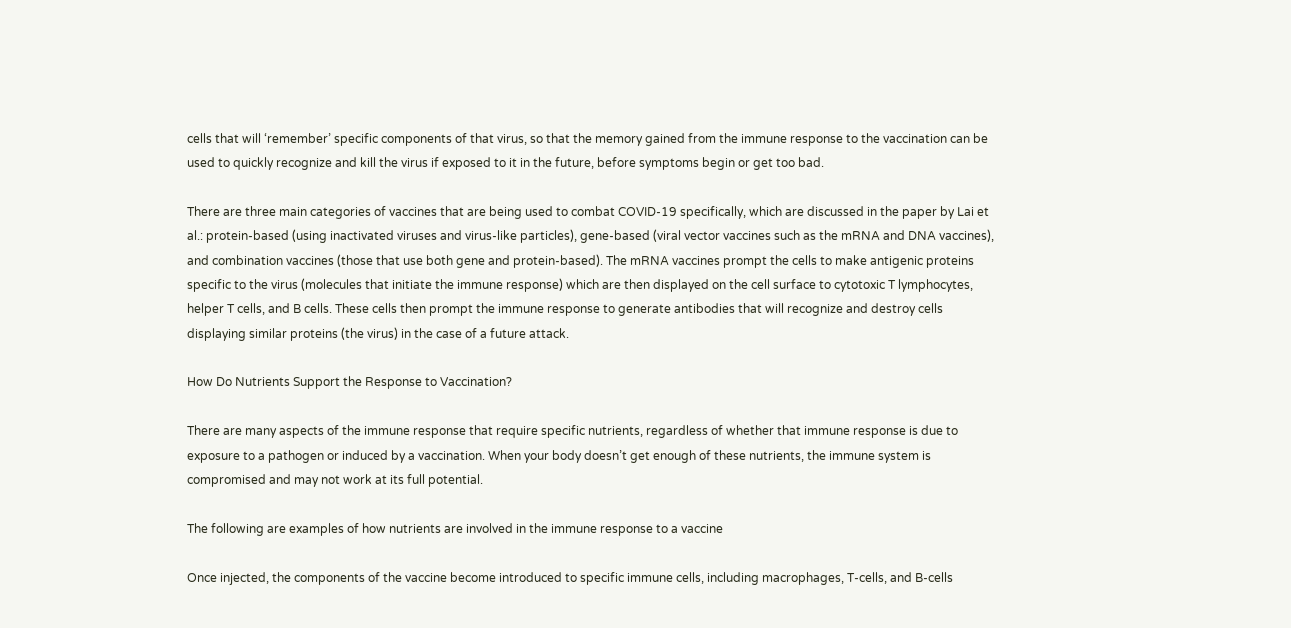cells that will ‘remember’ specific components of that virus, so that the memory gained from the immune response to the vaccination can be used to quickly recognize and kill the virus if exposed to it in the future, before symptoms begin or get too bad.

There are three main categories of vaccines that are being used to combat COVID-19 specifically, which are discussed in the paper by Lai et al.: protein-based (using inactivated viruses and virus-like particles), gene-based (viral vector vaccines such as the mRNA and DNA vaccines), and combination vaccines (those that use both gene and protein-based). The mRNA vaccines prompt the cells to make antigenic proteins specific to the virus (molecules that initiate the immune response) which are then displayed on the cell surface to cytotoxic T lymphocytes, helper T cells, and B cells. These cells then prompt the immune response to generate antibodies that will recognize and destroy cells displaying similar proteins (the virus) in the case of a future attack.

How Do Nutrients Support the Response to Vaccination?

There are many aspects of the immune response that require specific nutrients, regardless of whether that immune response is due to exposure to a pathogen or induced by a vaccination. When your body doesn’t get enough of these nutrients, the immune system is compromised and may not work at its full potential.

The following are examples of how nutrients are involved in the immune response to a vaccine

Once injected, the components of the vaccine become introduced to specific immune cells, including macrophages, T-cells, and B-cells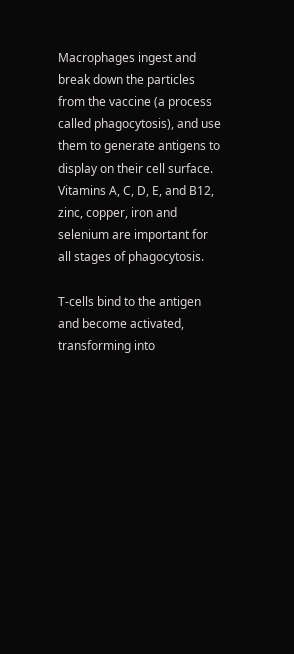Macrophages ingest and break down the particles from the vaccine (a process called phagocytosis), and use them to generate antigens to display on their cell surface. Vitamins A, C, D, E, and B12, zinc, copper, iron and selenium are important for all stages of phagocytosis.

T-cells bind to the antigen and become activated, transforming into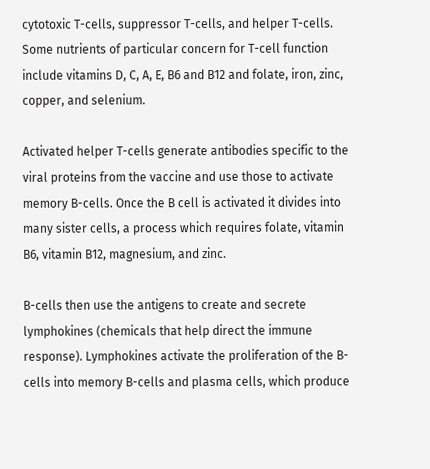cytotoxic T-cells, suppressor T-cells, and helper T-cells. Some nutrients of particular concern for T-cell function include vitamins D, C, A, E, B6 and B12 and folate, iron, zinc, copper, and selenium.

Activated helper T-cells generate antibodies specific to the viral proteins from the vaccine and use those to activate memory B-cells. Once the B cell is activated it divides into many sister cells, a process which requires folate, vitamin B6, vitamin B12, magnesium, and zinc.

B-cells then use the antigens to create and secrete lymphokines (chemicals that help direct the immune response). Lymphokines activate the proliferation of the B-cells into memory B-cells and plasma cells, which produce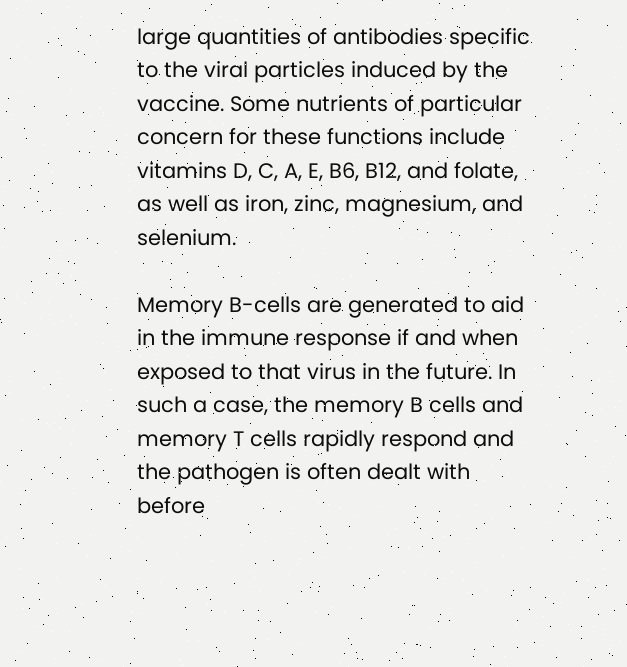large quantities of antibodies specific to the viral particles induced by the vaccine. Some nutrients of particular concern for these functions include vitamins D, C, A, E, B6, B12, and folate, as well as iron, zinc, magnesium, and selenium.

Memory B-cells are generated to aid in the immune response if and when exposed to that virus in the future. In such a case, the memory B cells and memory T cells rapidly respond and the pathogen is often dealt with before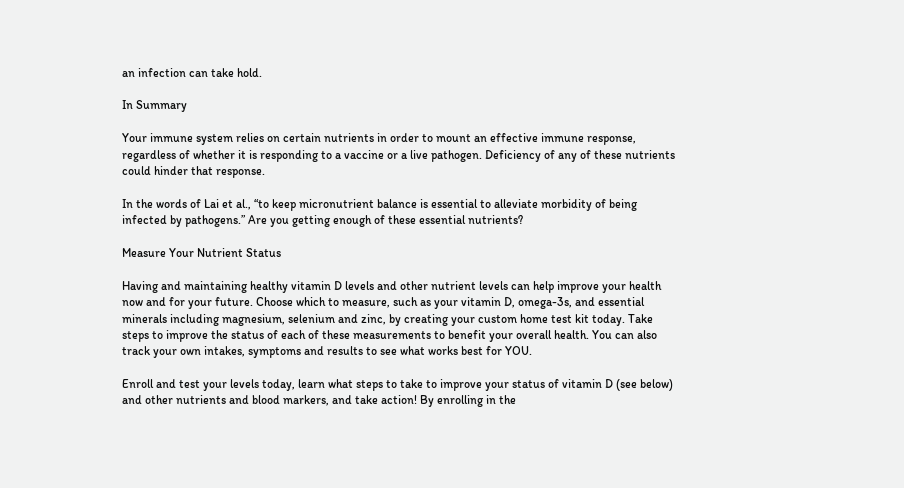an infection can take hold.

In Summary

Your immune system relies on certain nutrients in order to mount an effective immune response, regardless of whether it is responding to a vaccine or a live pathogen. Deficiency of any of these nutrients could hinder that response.

In the words of Lai et al., “to keep micronutrient balance is essential to alleviate morbidity of being infected by pathogens.” Are you getting enough of these essential nutrients?

Measure Your Nutrient Status

Having and maintaining healthy vitamin D levels and other nutrient levels can help improve your health now and for your future. Choose which to measure, such as your vitamin D, omega-3s, and essential minerals including magnesium, selenium and zinc, by creating your custom home test kit today. Take steps to improve the status of each of these measurements to benefit your overall health. You can also track your own intakes, symptoms and results to see what works best for YOU.

Enroll and test your levels today, learn what steps to take to improve your status of vitamin D (see below) and other nutrients and blood markers, and take action! By enrolling in the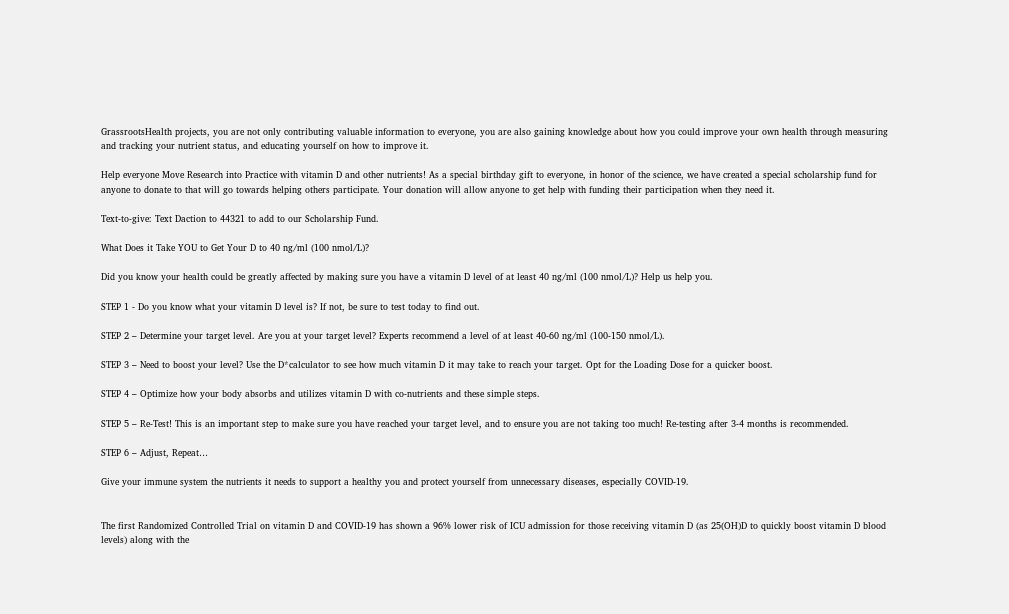GrassrootsHealth projects, you are not only contributing valuable information to everyone, you are also gaining knowledge about how you could improve your own health through measuring and tracking your nutrient status, and educating yourself on how to improve it.

Help everyone Move Research into Practice with vitamin D and other nutrients! As a special birthday gift to everyone, in honor of the science, we have created a special scholarship fund for anyone to donate to that will go towards helping others participate. Your donation will allow anyone to get help with funding their participation when they need it.

Text-to-give: Text Daction to 44321 to add to our Scholarship Fund.

What Does it Take YOU to Get Your D to 40 ng/ml (100 nmol/L)?

Did you know your health could be greatly affected by making sure you have a vitamin D level of at least 40 ng/ml (100 nmol/L)? Help us help you.

STEP 1 - Do you know what your vitamin D level is? If not, be sure to test today to find out.

STEP 2 – Determine your target level. Are you at your target level? Experts recommend a level of at least 40-60 ng/ml (100-150 nmol/L).

STEP 3 – Need to boost your level? Use the D*calculator to see how much vitamin D it may take to reach your target. Opt for the Loading Dose for a quicker boost.

STEP 4 – Optimize how your body absorbs and utilizes vitamin D with co-nutrients and these simple steps.

STEP 5 – Re-Test! This is an important step to make sure you have reached your target level, and to ensure you are not taking too much! Re-testing after 3-4 months is recommended.

STEP 6 – Adjust, Repeat…

Give your immune system the nutrients it needs to support a healthy you and protect yourself from unnecessary diseases, especially COVID-19.


The first Randomized Controlled Trial on vitamin D and COVID-19 has shown a 96% lower risk of ICU admission for those receiving vitamin D (as 25(OH)D to quickly boost vitamin D blood levels) along with the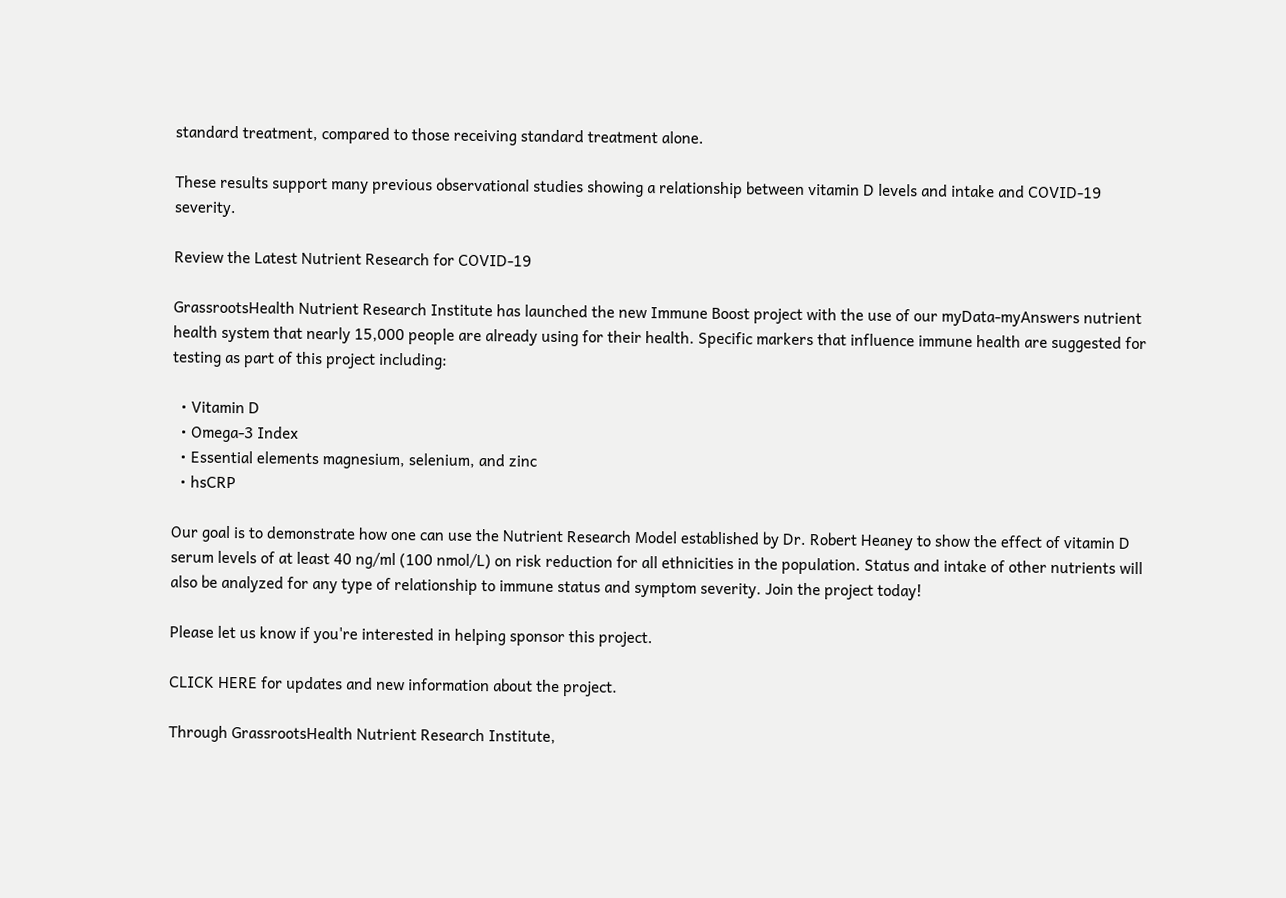standard treatment, compared to those receiving standard treatment alone.

These results support many previous observational studies showing a relationship between vitamin D levels and intake and COVID-19 severity.

Review the Latest Nutrient Research for COVID-19

GrassrootsHealth Nutrient Research Institute has launched the new Immune Boost project with the use of our myData-myAnswers nutrient health system that nearly 15,000 people are already using for their health. Specific markers that influence immune health are suggested for testing as part of this project including:

  • Vitamin D
  • Omega-3 Index
  • Essential elements magnesium, selenium, and zinc
  • hsCRP

Our goal is to demonstrate how one can use the Nutrient Research Model established by Dr. Robert Heaney to show the effect of vitamin D serum levels of at least 40 ng/ml (100 nmol/L) on risk reduction for all ethnicities in the population. Status and intake of other nutrients will also be analyzed for any type of relationship to immune status and symptom severity. Join the project today!

Please let us know if you're interested in helping sponsor this project.

CLICK HERE for updates and new information about the project.

Through GrassrootsHealth Nutrient Research Institute,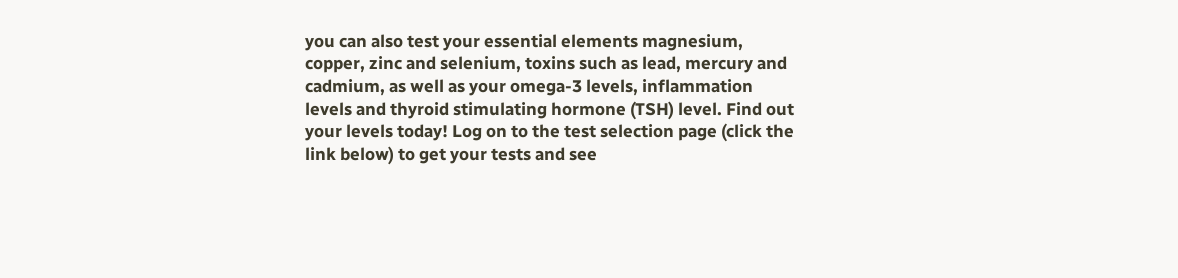you can also test your essential elements magnesium, copper, zinc and selenium, toxins such as lead, mercury and cadmium, as well as your omega-3 levels, inflammation levels and thyroid stimulating hormone (TSH) level. Find out your levels today! Log on to the test selection page (click the link below) to get your tests and see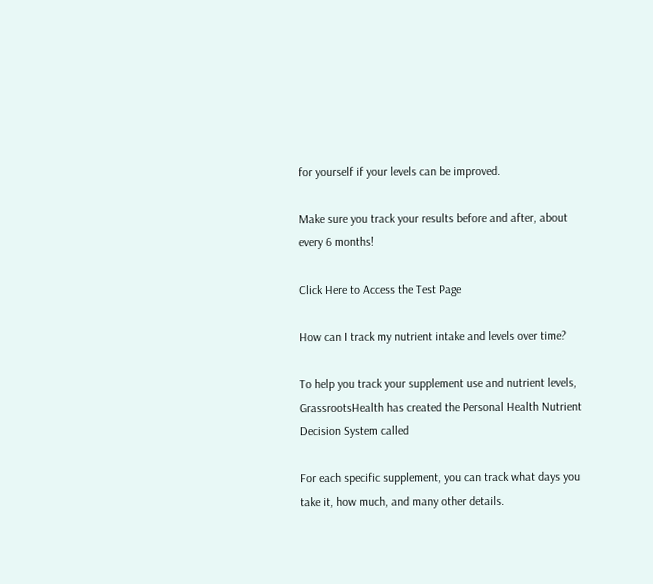for yourself if your levels can be improved.

Make sure you track your results before and after, about every 6 months!

Click Here to Access the Test Page

How can I track my nutrient intake and levels over time?

To help you track your supplement use and nutrient levels, GrassrootsHealth has created the Personal Health Nutrient Decision System called

For each specific supplement, you can track what days you take it, how much, and many other details.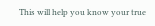This will help you know your true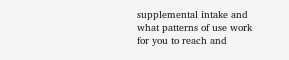supplemental intake and what patterns of use work for you to reach and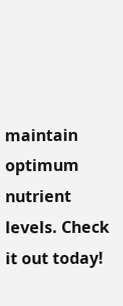maintain optimum nutrient levels. Check it out today!